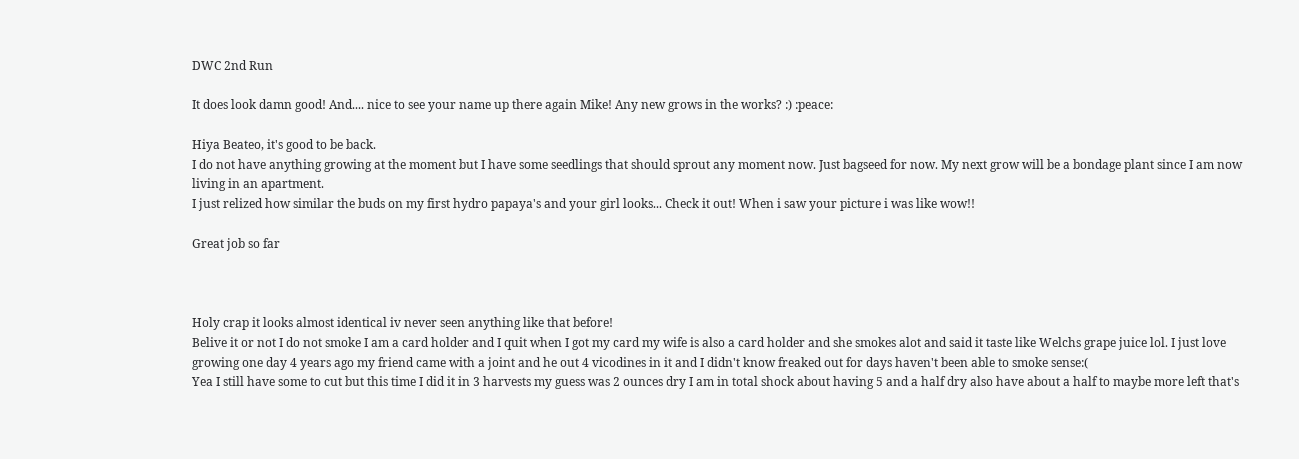DWC 2nd Run

It does look damn good! And.... nice to see your name up there again Mike! Any new grows in the works? :) :peace:

Hiya Beateo, it's good to be back.
I do not have anything growing at the moment but I have some seedlings that should sprout any moment now. Just bagseed for now. My next grow will be a bondage plant since I am now living in an apartment.
I just relized how similar the buds on my first hydro papaya's and your girl looks... Check it out! When i saw your picture i was like wow!!

Great job so far



Holy crap it looks almost identical iv never seen anything like that before!
Belive it or not I do not smoke I am a card holder and I quit when I got my card my wife is also a card holder and she smokes alot and said it taste like Welchs grape juice lol. I just love growing one day 4 years ago my friend came with a joint and he out 4 vicodines in it and I didn't know freaked out for days haven't been able to smoke sense:(
Yea I still have some to cut but this time I did it in 3 harvests my guess was 2 ounces dry I am in total shock about having 5 and a half dry also have about a half to maybe more left that's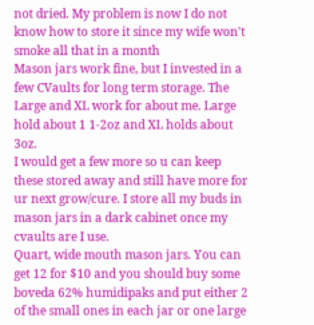not dried. My problem is now I do not know how to store it since my wife won't smoke all that in a month
Mason jars work fine, but I invested in a few CVaults for long term storage. The Large and XL work for about me. Large hold about 1 1-2oz and XL holds about 3oz.
I would get a few more so u can keep these stored away and still have more for ur next grow/cure. I store all my buds in mason jars in a dark cabinet once my cvaults are I use.
Quart, wide mouth mason jars. You can get 12 for $10 and you should buy some boveda 62% humidipaks and put either 2 of the small ones in each jar or one large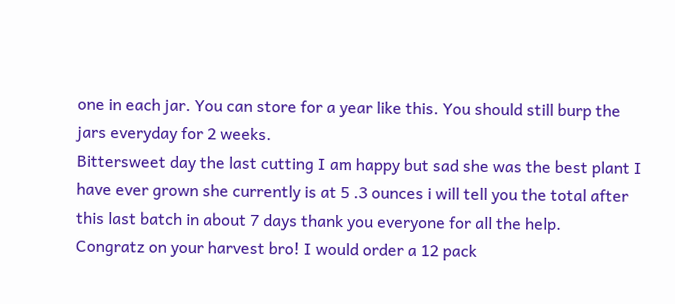one in each jar. You can store for a year like this. You should still burp the jars everyday for 2 weeks.
Bittersweet day the last cutting I am happy but sad she was the best plant I have ever grown she currently is at 5 .3 ounces i will tell you the total after this last batch in about 7 days thank you everyone for all the help.
Congratz on your harvest bro! I would order a 12 pack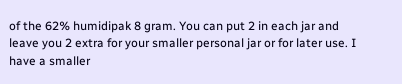of the 62% humidipak 8 gram. You can put 2 in each jar and leave you 2 extra for your smaller personal jar or for later use. I have a smaller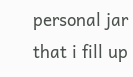personal jar that i fill up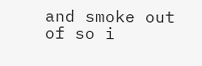and smoke out of so i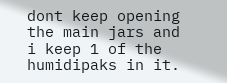dont keep opening the main jars and i keep 1 of the humidipaks in it.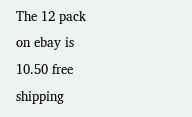The 12 pack on ebay is 10.50 free shipping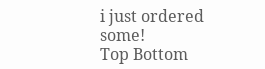i just ordered some!
Top Bottom